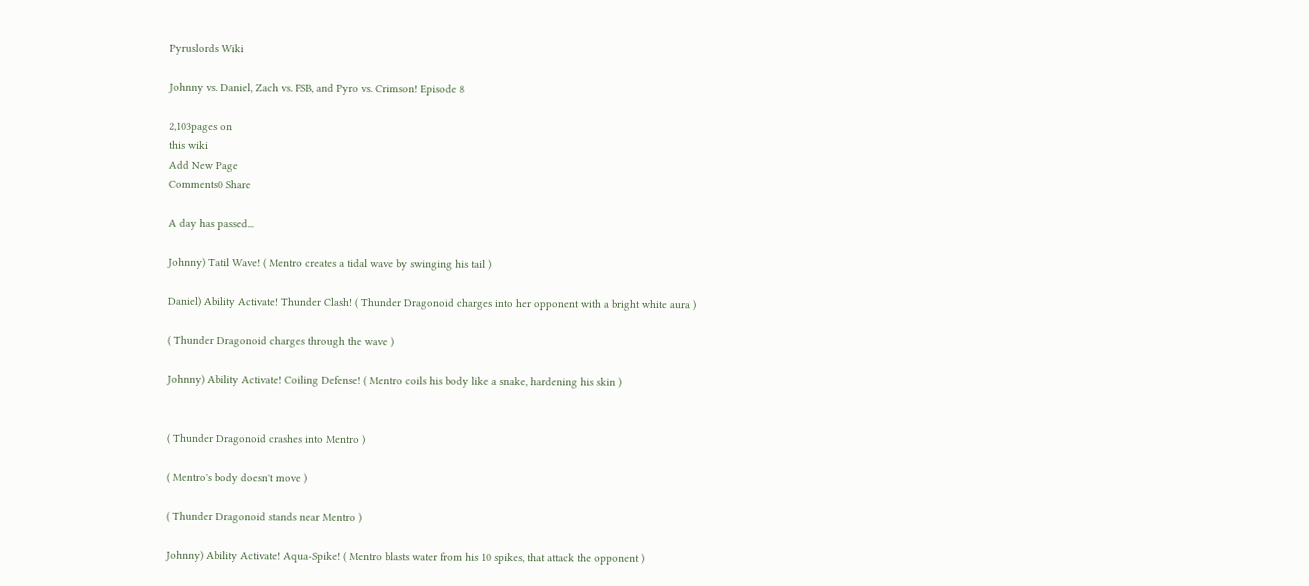Pyruslords Wiki

Johnny vs. Daniel, Zach vs. FSB, and Pyro vs. Crimson! Episode 8

2,103pages on
this wiki
Add New Page
Comments0 Share

A day has passed...

Johnny) Tatil Wave! ( Mentro creates a tidal wave by swinging his tail )

Daniel) Ability Activate! Thunder Clash! ( Thunder Dragonoid charges into her opponent with a bright white aura )

( Thunder Dragonoid charges through the wave )

Johnny) Ability Activate! Coiling Defense! ( Mentro coils his body like a snake, hardening his skin )


( Thunder Dragonoid crashes into Mentro )

( Mentro's body doesn't move )

( Thunder Dragonoid stands near Mentro )

Johnny) Ability Activate! Aqua-Spike! ( Mentro blasts water from his 10 spikes, that attack the opponent )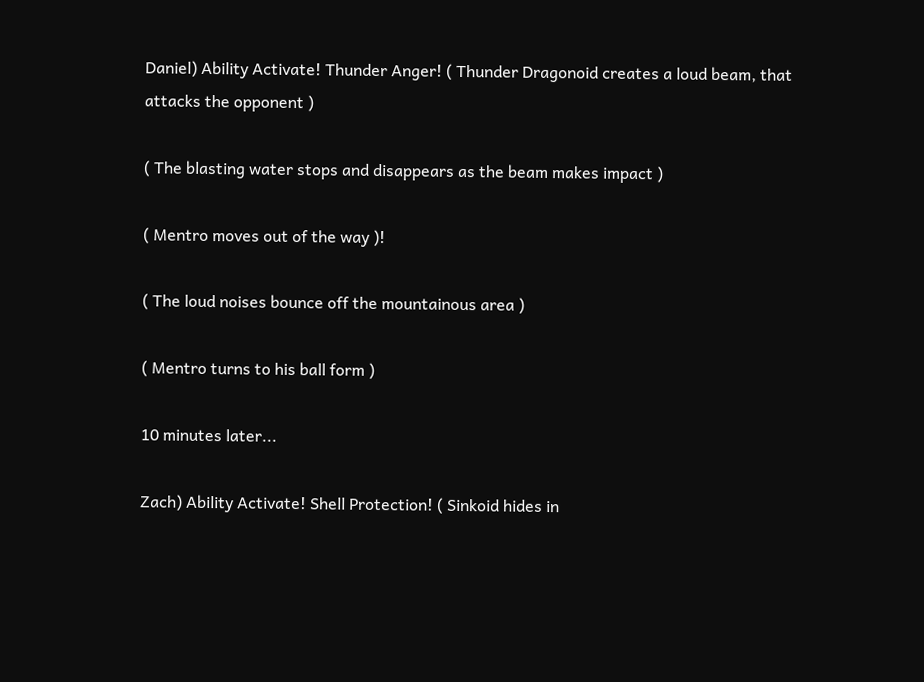Daniel) Ability Activate! Thunder Anger! ( Thunder Dragonoid creates a loud beam, that attacks the opponent )

( The blasting water stops and disappears as the beam makes impact )

( Mentro moves out of the way )!

( The loud noises bounce off the mountainous area )

( Mentro turns to his ball form )

10 minutes later...

Zach) Ability Activate! Shell Protection! ( Sinkoid hides in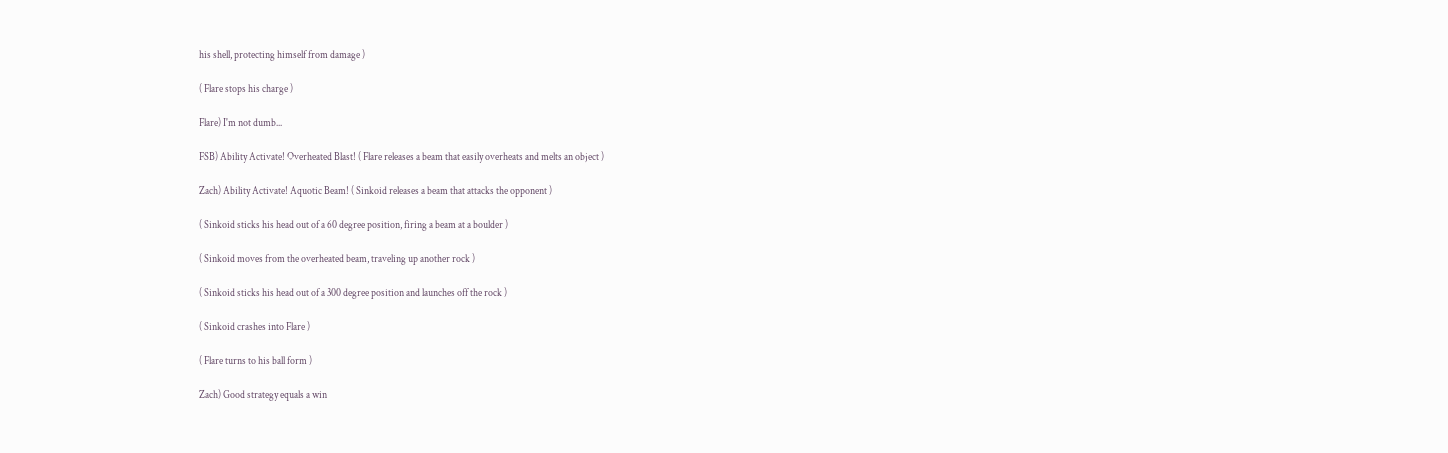his shell, protecting himself from damage )

( Flare stops his charge )

Flare) I'm not dumb...

FSB) Ability Activate! Overheated Blast! ( Flare releases a beam that easily overheats and melts an object )

Zach) Ability Activate! Aquotic Beam! ( Sinkoid releases a beam that attacks the opponent )

( Sinkoid sticks his head out of a 60 degree position, firing a beam at a boulder )

( Sinkoid moves from the overheated beam, traveling up another rock )

( Sinkoid sticks his head out of a 300 degree position and launches off the rock )

( Sinkoid crashes into Flare )

( Flare turns to his ball form )

Zach) Good strategy equals a win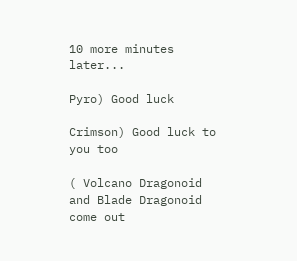10 more minutes later...

Pyro) Good luck

Crimson) Good luck to you too

( Volcano Dragonoid and Blade Dragonoid come out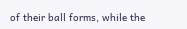of their ball forms, while the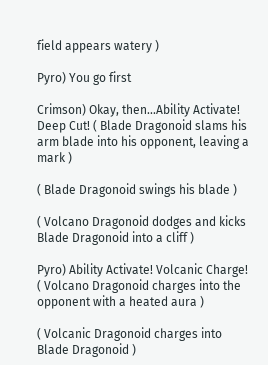field appears watery )

Pyro) You go first

Crimson) Okay, then...Ability Activate! Deep Cut! ( Blade Dragonoid slams his arm blade into his opponent, leaving a mark )

( Blade Dragonoid swings his blade )

( Volcano Dragonoid dodges and kicks Blade Dragonoid into a cliff )

Pyro) Ability Activate! Volcanic Charge! ( Volcano Dragonoid charges into the opponent with a heated aura )

( Volcanic Dragonoid charges into Blade Dragonoid )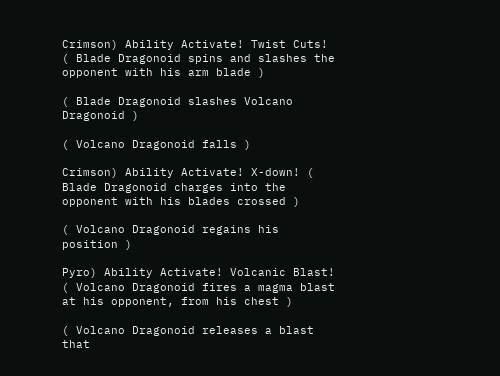Crimson) Ability Activate! Twist Cuts! ( Blade Dragonoid spins and slashes the opponent with his arm blade )

( Blade Dragonoid slashes Volcano Dragonoid )

( Volcano Dragonoid falls )

Crimson) Ability Activate! X-down! ( Blade Dragonoid charges into the opponent with his blades crossed )

( Volcano Dragonoid regains his position )

Pyro) Ability Activate! Volcanic Blast! ( Volcano Dragonoid fires a magma blast at his opponent, from his chest )

( Volcano Dragonoid releases a blast that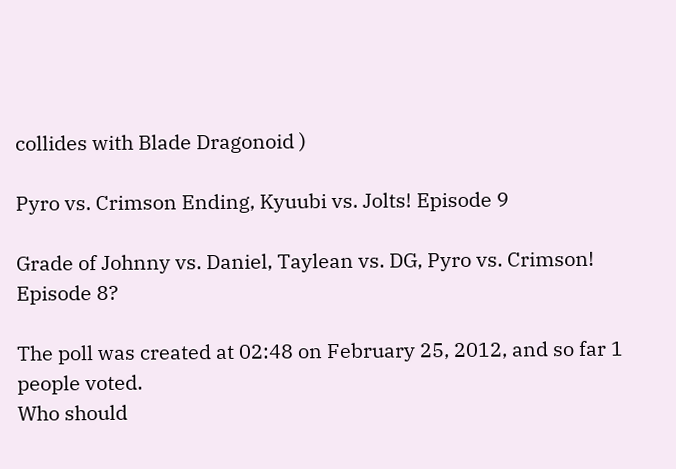collides with Blade Dragonoid )

Pyro vs. Crimson Ending, Kyuubi vs. Jolts! Episode 9

Grade of Johnny vs. Daniel, Taylean vs. DG, Pyro vs. Crimson! Episode 8?

The poll was created at 02:48 on February 25, 2012, and so far 1 people voted.
Who should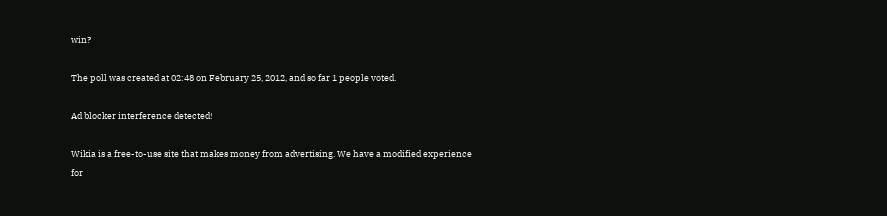win?

The poll was created at 02:48 on February 25, 2012, and so far 1 people voted.

Ad blocker interference detected!

Wikia is a free-to-use site that makes money from advertising. We have a modified experience for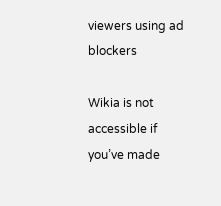viewers using ad blockers

Wikia is not accessible if you’ve made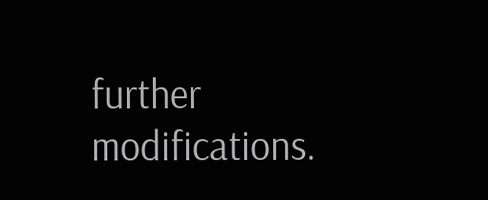further modifications.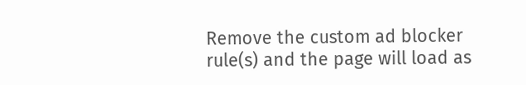Remove the custom ad blocker rule(s) and the page will load as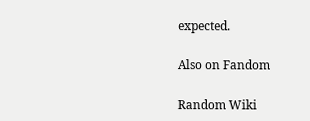expected.

Also on Fandom

Random Wiki